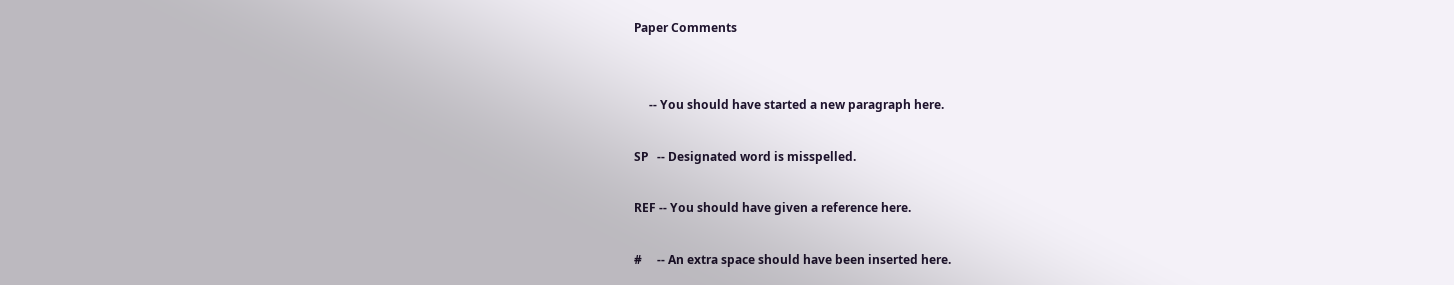Paper Comments


     -- You should have started a new paragraph here.

SP   -- Designated word is misspelled.

REF -- You should have given a reference here.

#     -- An extra space should have been inserted here.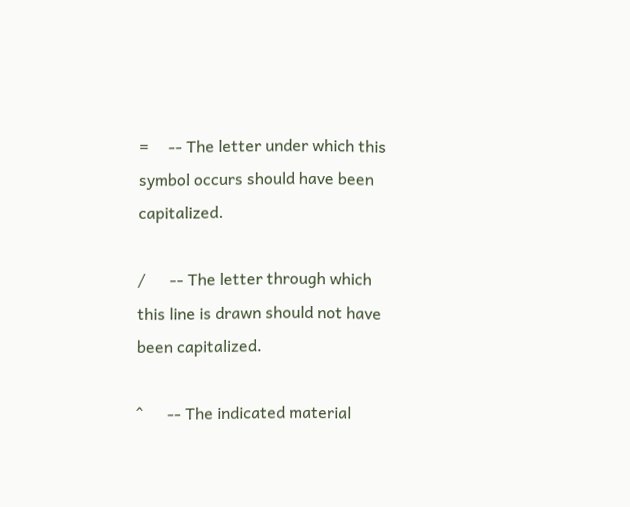=     -- The letter under which this symbol occurs should have been capitalized.

/      -- The letter through which this line is drawn should not have been capitalized.

^      -- The indicated material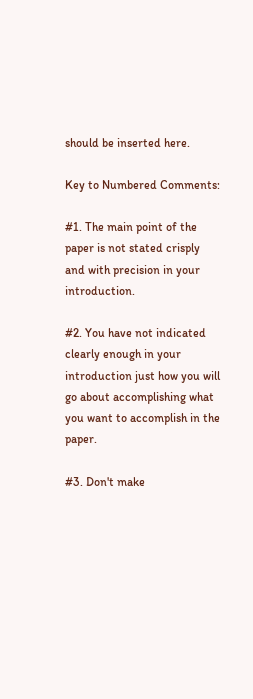should be inserted here.

Key to Numbered Comments:

#1. The main point of the paper is not stated crisply and with precision in your introduction.

#2. You have not indicated clearly enough in your introduction just how you will go about accomplishing what you want to accomplish in the paper.

#3. Don't make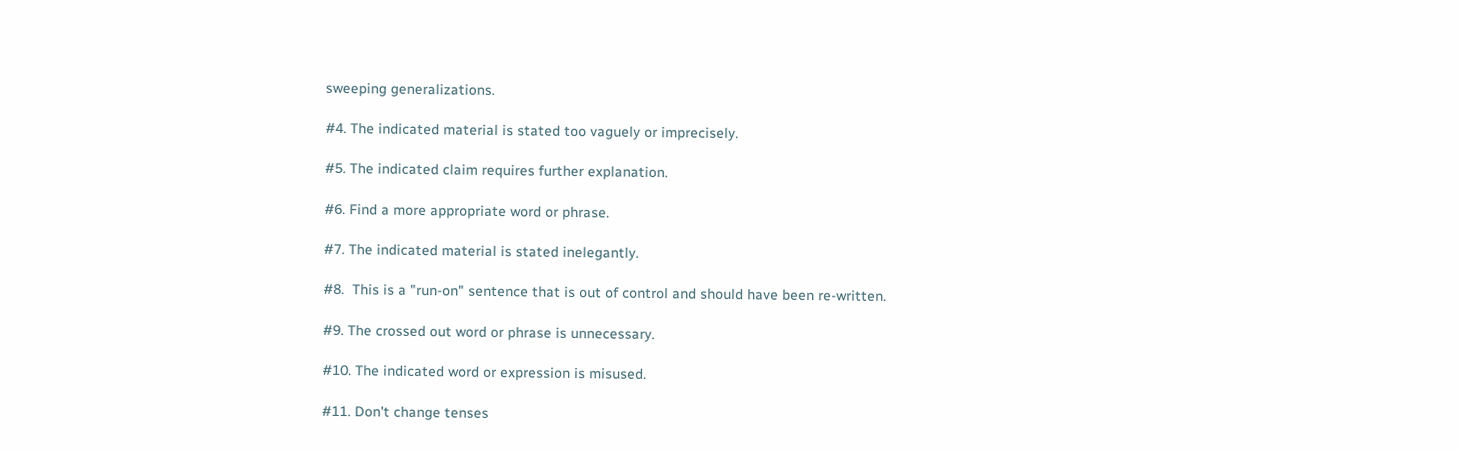sweeping generalizations.

#4. The indicated material is stated too vaguely or imprecisely.

#5. The indicated claim requires further explanation.

#6. Find a more appropriate word or phrase.

#7. The indicated material is stated inelegantly.

#8.  This is a "run-on" sentence that is out of control and should have been re-written.

#9. The crossed out word or phrase is unnecessary.

#10. The indicated word or expression is misused.

#11. Don't change tenses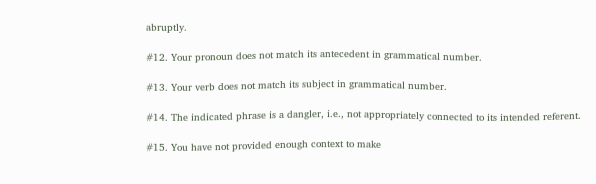abruptly.

#12. Your pronoun does not match its antecedent in grammatical number.

#13. Your verb does not match its subject in grammatical number.

#14. The indicated phrase is a dangler, i.e., not appropriately connected to its intended referent.

#15. You have not provided enough context to make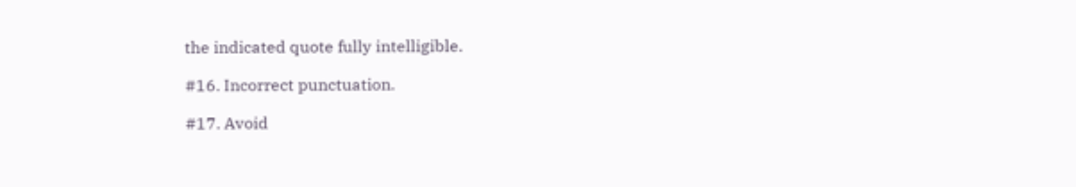the indicated quote fully intelligible.

#16. Incorrect punctuation.

#17. Avoid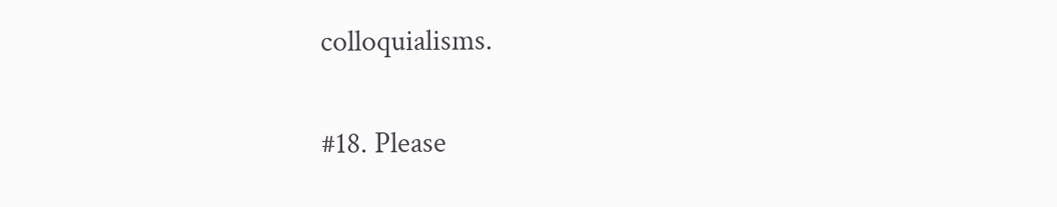colloquialisms.

#18. Please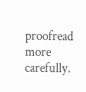proofread more carefully.